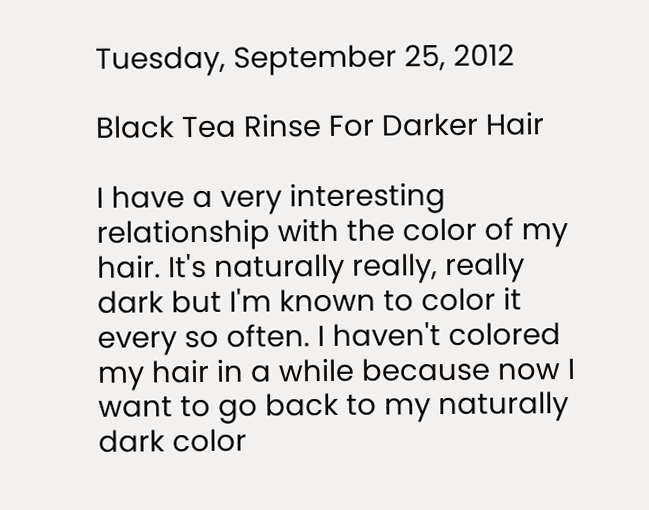Tuesday, September 25, 2012

Black Tea Rinse For Darker Hair

I have a very interesting relationship with the color of my hair. It's naturally really, really dark but I'm known to color it every so often. I haven't colored my hair in a while because now I want to go back to my naturally dark color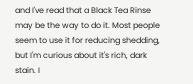and I've read that a Black Tea Rinse may be the way to do it. Most people seem to use it for reducing shedding, but I'm curious about it's rich, dark stain. I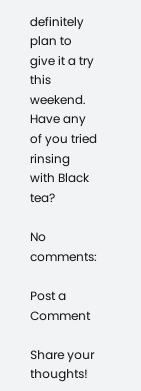definitely plan to give it a try this weekend. Have any of you tried rinsing with Black tea?

No comments:

Post a Comment

Share your thoughts!